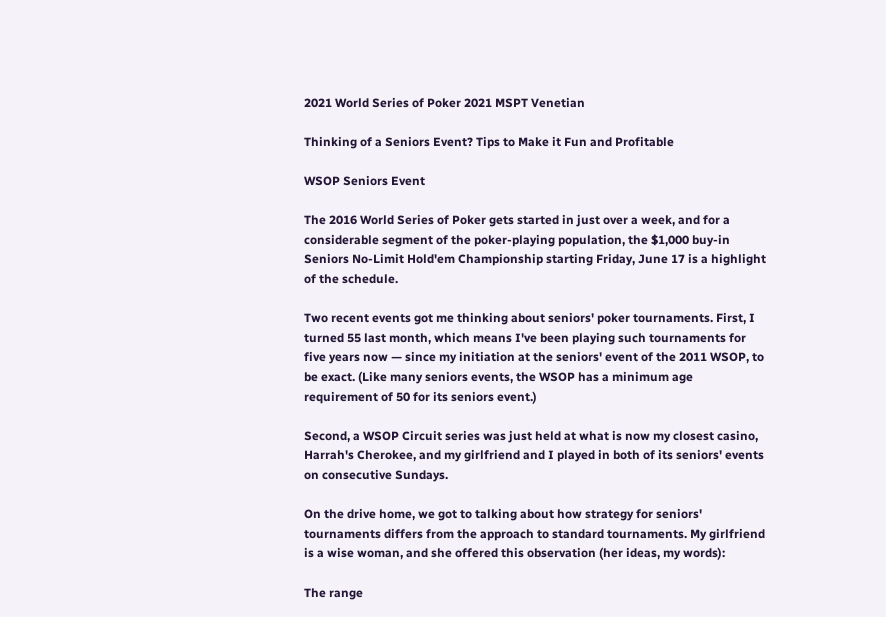2021 World Series of Poker 2021 MSPT Venetian

Thinking of a Seniors Event? Tips to Make it Fun and Profitable

WSOP Seniors Event

The 2016 World Series of Poker gets started in just over a week, and for a considerable segment of the poker-playing population, the $1,000 buy-in Seniors No-Limit Hold'em Championship starting Friday, June 17 is a highlight of the schedule.

Two recent events got me thinking about seniors' poker tournaments. First, I turned 55 last month, which means I've been playing such tournaments for five years now — since my initiation at the seniors' event of the 2011 WSOP, to be exact. (Like many seniors events, the WSOP has a minimum age requirement of 50 for its seniors event.)

Second, a WSOP Circuit series was just held at what is now my closest casino, Harrah's Cherokee, and my girlfriend and I played in both of its seniors' events on consecutive Sundays.

On the drive home, we got to talking about how strategy for seniors' tournaments differs from the approach to standard tournaments. My girlfriend is a wise woman, and she offered this observation (her ideas, my words):

The range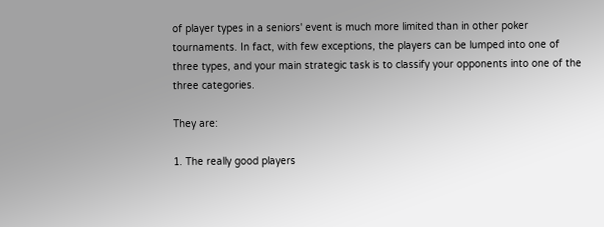of player types in a seniors' event is much more limited than in other poker tournaments. In fact, with few exceptions, the players can be lumped into one of three types, and your main strategic task is to classify your opponents into one of the three categories.

They are:

1. The really good players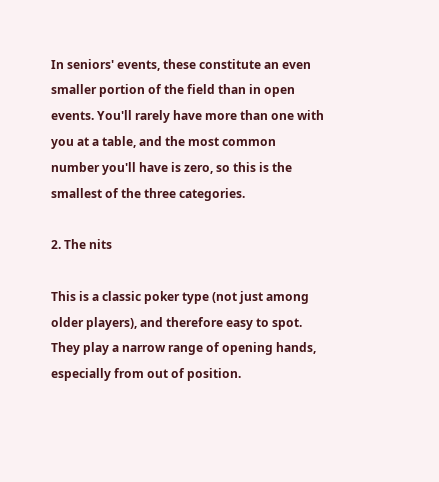In seniors' events, these constitute an even smaller portion of the field than in open events. You'll rarely have more than one with you at a table, and the most common number you'll have is zero, so this is the smallest of the three categories.

2. The nits

This is a classic poker type (not just among older players), and therefore easy to spot. They play a narrow range of opening hands, especially from out of position.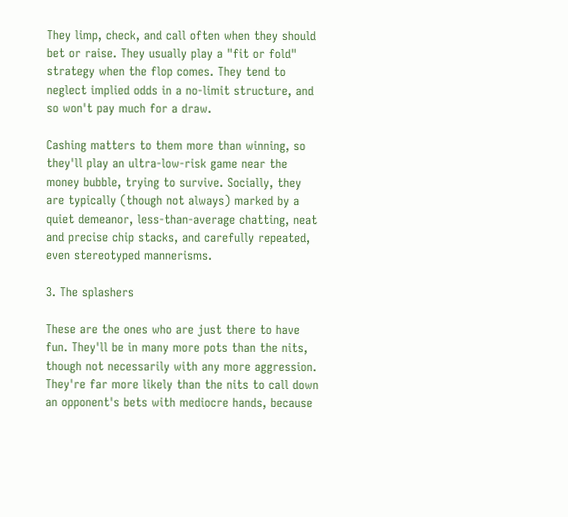They limp, check, and call often when they should bet or raise. They usually play a "fit or fold" strategy when the flop comes. They tend to neglect implied odds in a no-limit structure, and so won't pay much for a draw.

Cashing matters to them more than winning, so they'll play an ultra-low-risk game near the money bubble, trying to survive. Socially, they are typically (though not always) marked by a quiet demeanor, less-than-average chatting, neat and precise chip stacks, and carefully repeated, even stereotyped mannerisms.

3. The splashers

These are the ones who are just there to have fun. They'll be in many more pots than the nits, though not necessarily with any more aggression. They're far more likely than the nits to call down an opponent's bets with mediocre hands, because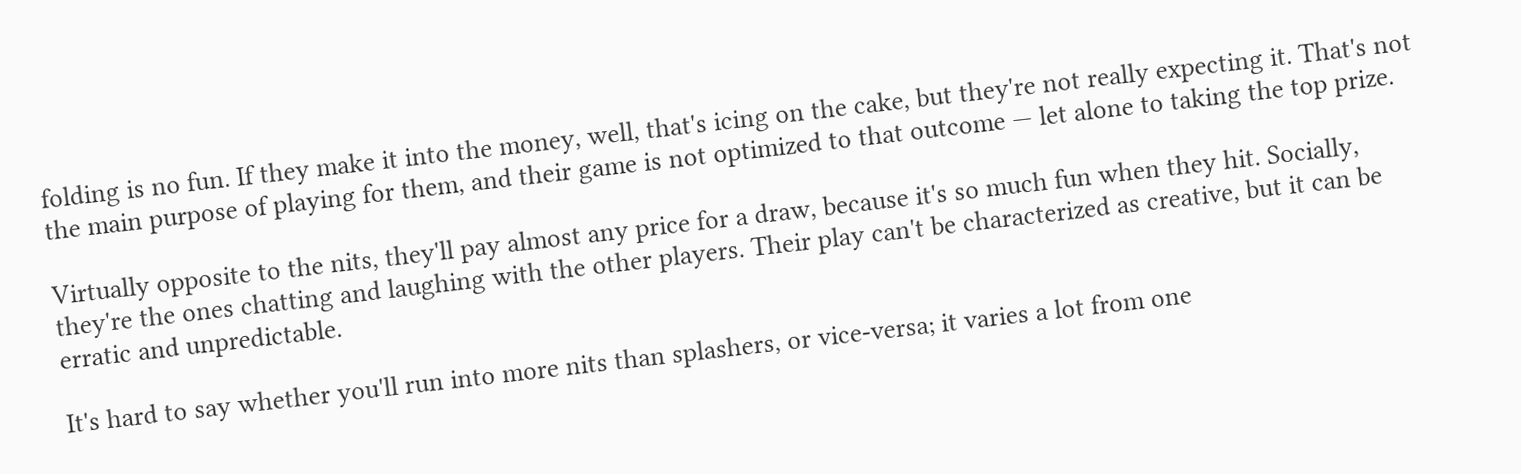folding is no fun. If they make it into the money, well, that's icing on the cake, but they're not really expecting it. That's not the main purpose of playing for them, and their game is not optimized to that outcome — let alone to taking the top prize.

Virtually opposite to the nits, they'll pay almost any price for a draw, because it's so much fun when they hit. Socially, they're the ones chatting and laughing with the other players. Their play can't be characterized as creative, but it can be erratic and unpredictable.

It's hard to say whether you'll run into more nits than splashers, or vice-versa; it varies a lot from one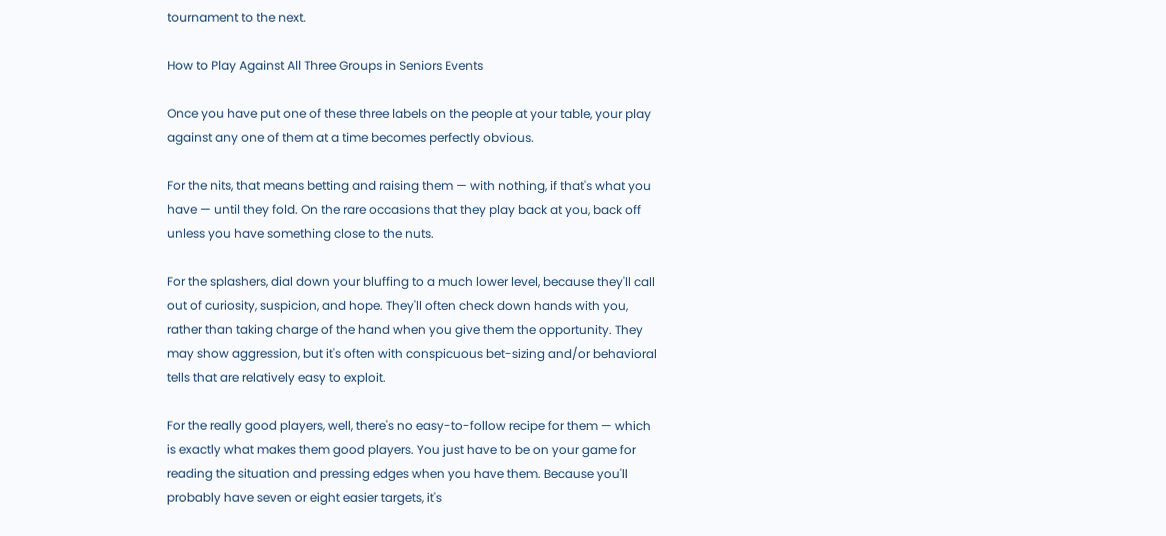tournament to the next.

How to Play Against All Three Groups in Seniors Events

Once you have put one of these three labels on the people at your table, your play against any one of them at a time becomes perfectly obvious.

For the nits, that means betting and raising them — with nothing, if that's what you have — until they fold. On the rare occasions that they play back at you, back off unless you have something close to the nuts.

For the splashers, dial down your bluffing to a much lower level, because they'll call out of curiosity, suspicion, and hope. They'll often check down hands with you, rather than taking charge of the hand when you give them the opportunity. They may show aggression, but it's often with conspicuous bet-sizing and/or behavioral tells that are relatively easy to exploit.

For the really good players, well, there's no easy-to-follow recipe for them — which is exactly what makes them good players. You just have to be on your game for reading the situation and pressing edges when you have them. Because you'll probably have seven or eight easier targets, it's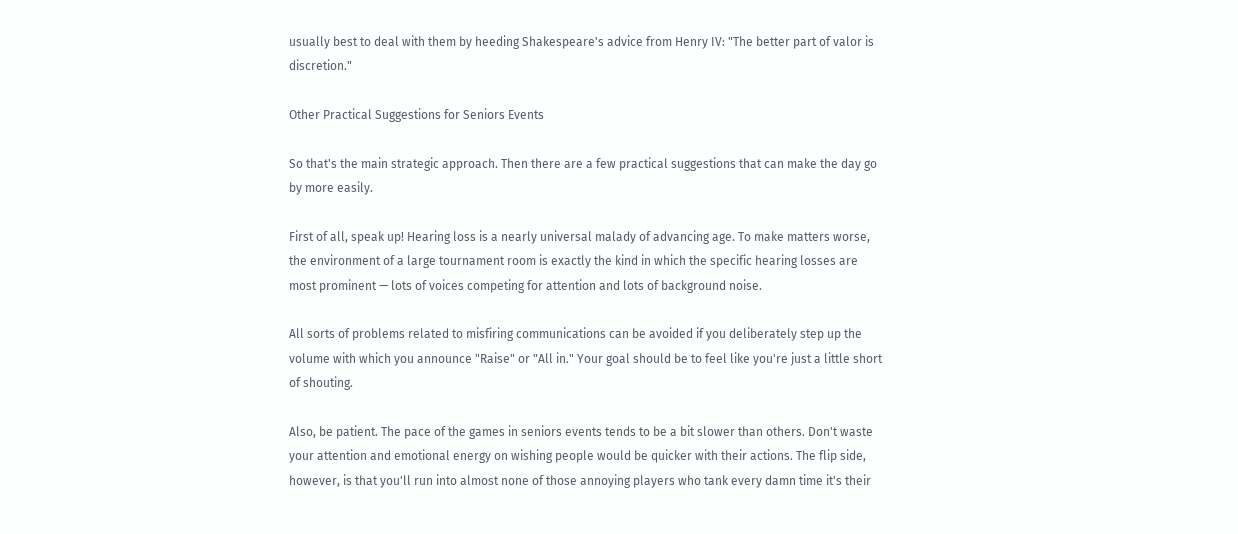usually best to deal with them by heeding Shakespeare's advice from Henry IV: "The better part of valor is discretion."

Other Practical Suggestions for Seniors Events

So that's the main strategic approach. Then there are a few practical suggestions that can make the day go by more easily.

First of all, speak up! Hearing loss is a nearly universal malady of advancing age. To make matters worse, the environment of a large tournament room is exactly the kind in which the specific hearing losses are most prominent — lots of voices competing for attention and lots of background noise.

All sorts of problems related to misfiring communications can be avoided if you deliberately step up the volume with which you announce "Raise" or "All in." Your goal should be to feel like you're just a little short of shouting.

Also, be patient. The pace of the games in seniors events tends to be a bit slower than others. Don't waste your attention and emotional energy on wishing people would be quicker with their actions. The flip side, however, is that you'll run into almost none of those annoying players who tank every damn time it's their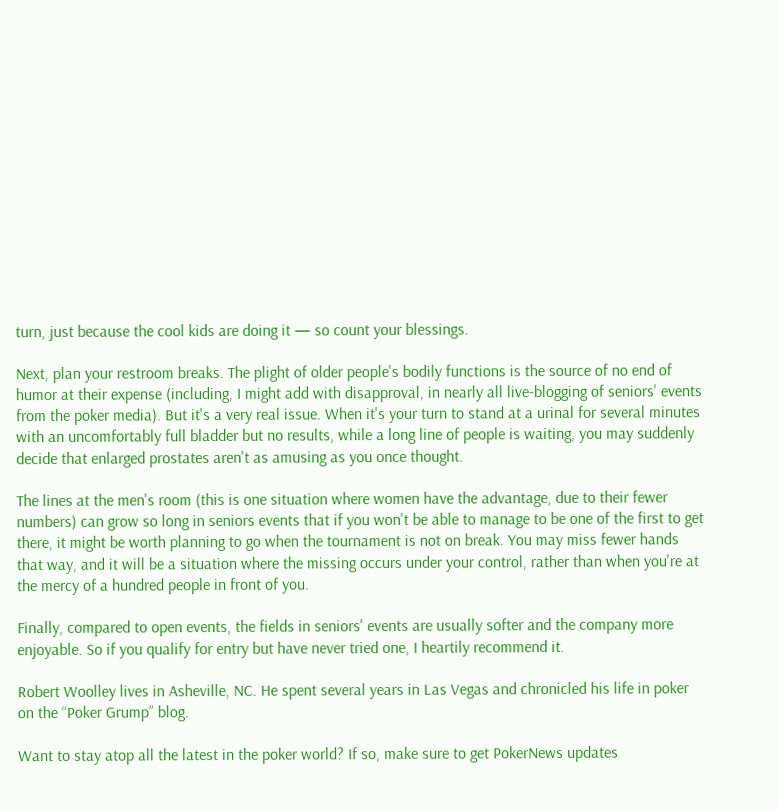turn, just because the cool kids are doing it — so count your blessings.

Next, plan your restroom breaks. The plight of older people's bodily functions is the source of no end of humor at their expense (including, I might add with disapproval, in nearly all live-blogging of seniors' events from the poker media). But it's a very real issue. When it's your turn to stand at a urinal for several minutes with an uncomfortably full bladder but no results, while a long line of people is waiting, you may suddenly decide that enlarged prostates aren't as amusing as you once thought.

The lines at the men's room (this is one situation where women have the advantage, due to their fewer numbers) can grow so long in seniors events that if you won't be able to manage to be one of the first to get there, it might be worth planning to go when the tournament is not on break. You may miss fewer hands that way, and it will be a situation where the missing occurs under your control, rather than when you're at the mercy of a hundred people in front of you.

Finally, compared to open events, the fields in seniors' events are usually softer and the company more enjoyable. So if you qualify for entry but have never tried one, I heartily recommend it.

Robert Woolley lives in Asheville, NC. He spent several years in Las Vegas and chronicled his life in poker on the “Poker Grump” blog.

Want to stay atop all the latest in the poker world? If so, make sure to get PokerNews updates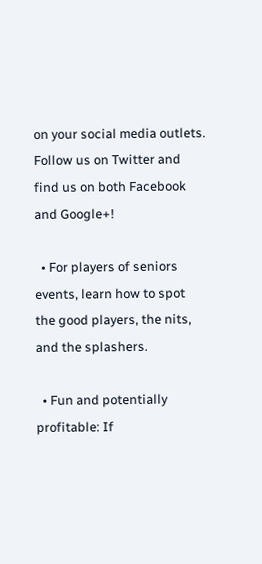on your social media outlets. Follow us on Twitter and find us on both Facebook and Google+!

  • For players of seniors events, learn how to spot the good players, the nits, and the splashers.

  • Fun and potentially profitable: If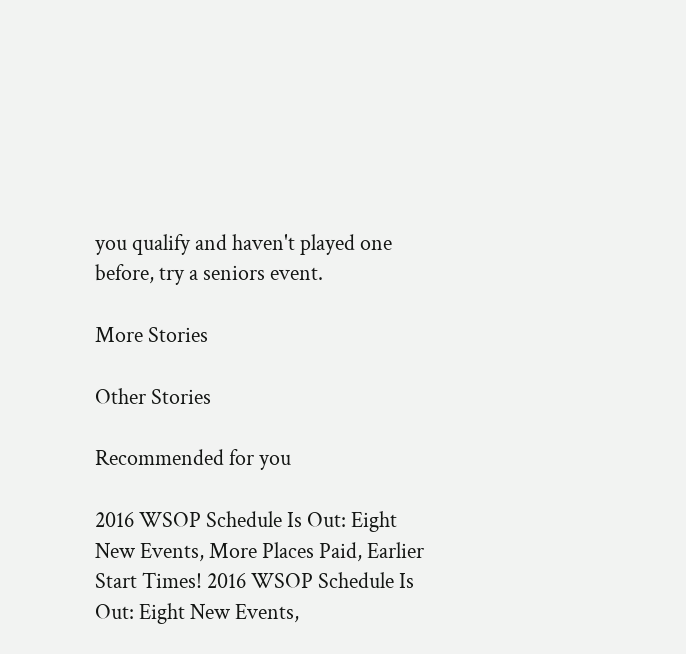you qualify and haven't played one before, try a seniors event.

More Stories

Other Stories

Recommended for you

2016 WSOP Schedule Is Out: Eight New Events, More Places Paid, Earlier Start Times! 2016 WSOP Schedule Is Out: Eight New Events,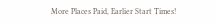More Places Paid, Earlier Start Times!